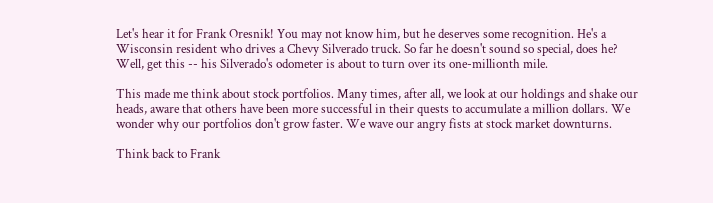Let's hear it for Frank Oresnik! You may not know him, but he deserves some recognition. He's a Wisconsin resident who drives a Chevy Silverado truck. So far he doesn't sound so special, does he? Well, get this -- his Silverado's odometer is about to turn over its one-millionth mile.

This made me think about stock portfolios. Many times, after all, we look at our holdings and shake our heads, aware that others have been more successful in their quests to accumulate a million dollars. We wonder why our portfolios don't grow faster. We wave our angry fists at stock market downturns.

Think back to Frank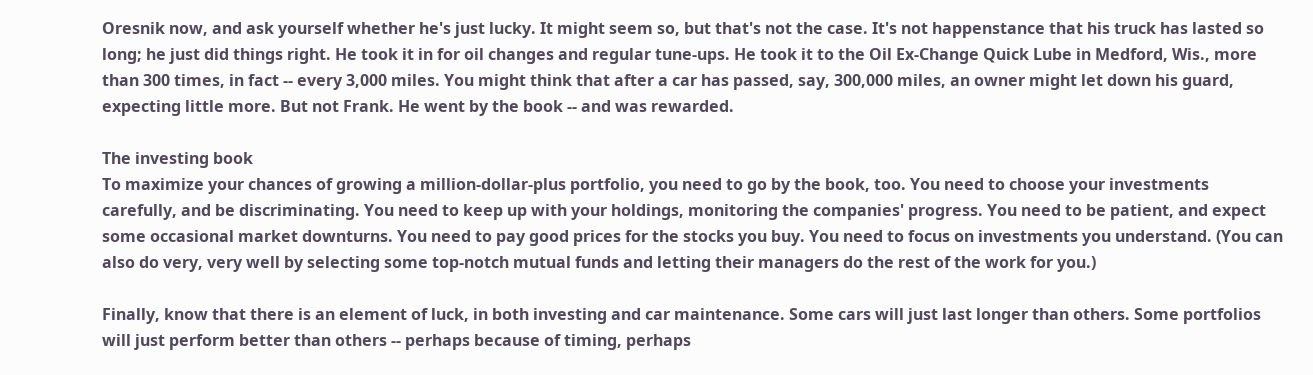Oresnik now, and ask yourself whether he's just lucky. It might seem so, but that's not the case. It's not happenstance that his truck has lasted so long; he just did things right. He took it in for oil changes and regular tune-ups. He took it to the Oil Ex-Change Quick Lube in Medford, Wis., more than 300 times, in fact -- every 3,000 miles. You might think that after a car has passed, say, 300,000 miles, an owner might let down his guard, expecting little more. But not Frank. He went by the book -- and was rewarded.

The investing book
To maximize your chances of growing a million-dollar-plus portfolio, you need to go by the book, too. You need to choose your investments carefully, and be discriminating. You need to keep up with your holdings, monitoring the companies' progress. You need to be patient, and expect some occasional market downturns. You need to pay good prices for the stocks you buy. You need to focus on investments you understand. (You can also do very, very well by selecting some top-notch mutual funds and letting their managers do the rest of the work for you.)

Finally, know that there is an element of luck, in both investing and car maintenance. Some cars will just last longer than others. Some portfolios will just perform better than others -- perhaps because of timing, perhaps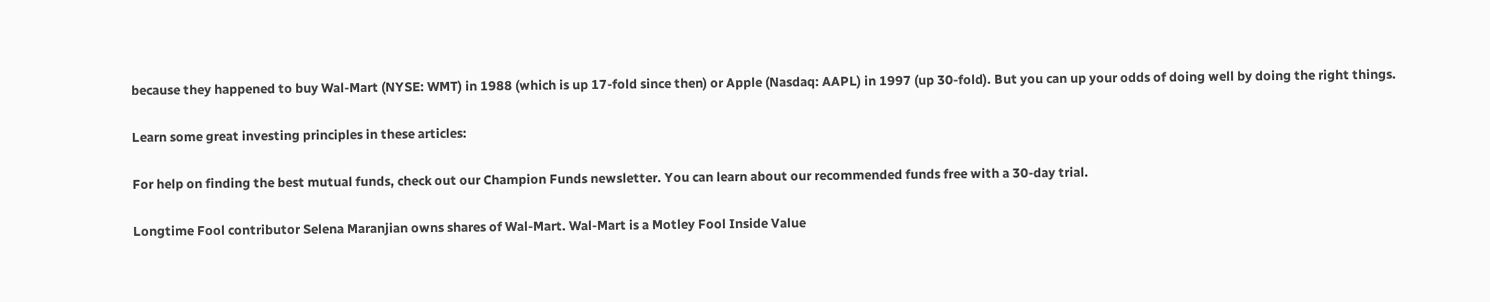because they happened to buy Wal-Mart (NYSE: WMT) in 1988 (which is up 17-fold since then) or Apple (Nasdaq: AAPL) in 1997 (up 30-fold). But you can up your odds of doing well by doing the right things.

Learn some great investing principles in these articles:

For help on finding the best mutual funds, check out our Champion Funds newsletter. You can learn about our recommended funds free with a 30-day trial.

Longtime Fool contributor Selena Maranjian owns shares of Wal-Mart. Wal-Mart is a Motley Fool Inside Value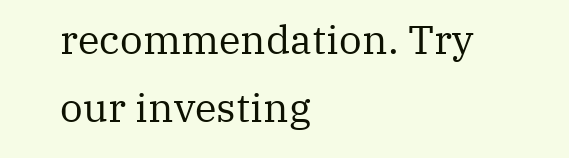recommendation. Try our investing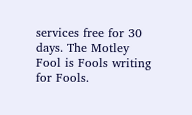services free for 30 days. The Motley Fool is Fools writing for Fools.